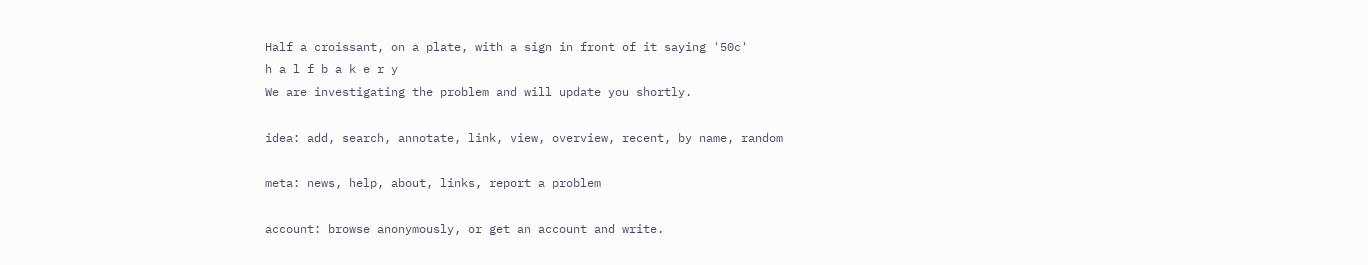Half a croissant, on a plate, with a sign in front of it saying '50c'
h a l f b a k e r y
We are investigating the problem and will update you shortly.

idea: add, search, annotate, link, view, overview, recent, by name, random

meta: news, help, about, links, report a problem

account: browse anonymously, or get an account and write.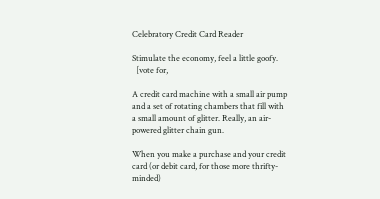Celebratory Credit Card Reader

Stimulate the economy, feel a little goofy.
  [vote for,

A credit card machine with a small air pump and a set of rotating chambers that fill with a small amount of glitter. Really, an air-powered glitter chain gun.

When you make a purchase and your credit card (or debit card, for those more thrifty-minded)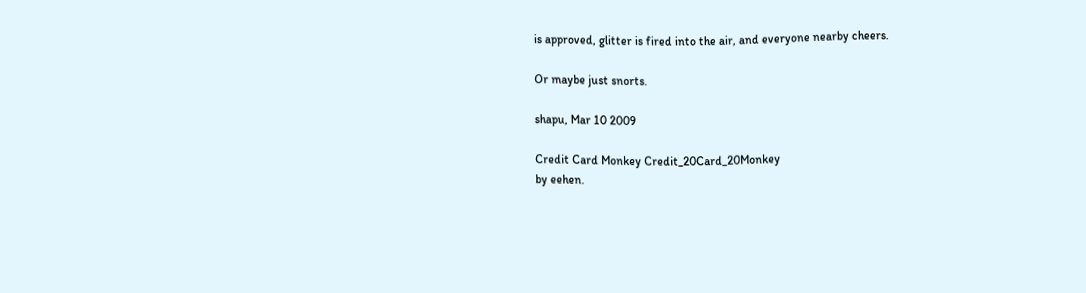is approved, glitter is fired into the air, and everyone nearby cheers.

Or maybe just snorts.

shapu, Mar 10 2009

Credit Card Monkey Credit_20Card_20Monkey
by eehen.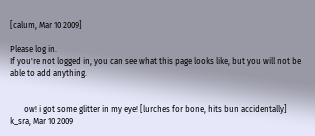[calum, Mar 10 2009]

Please log in.
If you're not logged in, you can see what this page looks like, but you will not be able to add anything.


       ow! i got some glitter in my eye! [lurches for bone, hits bun accidentally]
k_sra, Mar 10 2009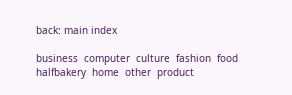back: main index

business  computer  culture  fashion  food  halfbakery  home  other  product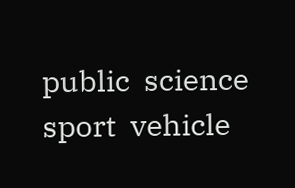public  science  sport  vehicle